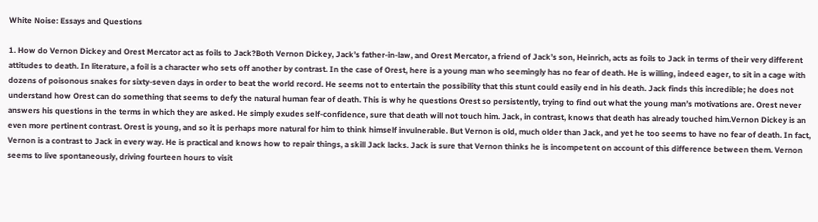White Noise: Essays and Questions

1. How do Vernon Dickey and Orest Mercator act as foils to Jack?Both Vernon Dickey, Jack’s father-in-law, and Orest Mercator, a friend of Jack’s son, Heinrich, acts as foils to Jack in terms of their very different attitudes to death. In literature, a foil is a character who sets off another by contrast. In the case of Orest, here is a young man who seemingly has no fear of death. He is willing, indeed eager, to sit in a cage with dozens of poisonous snakes for sixty-seven days in order to beat the world record. He seems not to entertain the possibility that this stunt could easily end in his death. Jack finds this incredible; he does not understand how Orest can do something that seems to defy the natural human fear of death. This is why he questions Orest so persistently, trying to find out what the young man’s motivations are. Orest never answers his questions in the terms in which they are asked. He simply exudes self-confidence, sure that death will not touch him. Jack, in contrast, knows that death has already touched him.Vernon Dickey is an even more pertinent contrast. Orest is young, and so it is perhaps more natural for him to think himself invulnerable. But Vernon is old, much older than Jack, and yet he too seems to have no fear of death. In fact, Vernon is a contrast to Jack in every way. He is practical and knows how to repair things, a skill Jack lacks. Jack is sure that Vernon thinks he is incompetent on account of this difference between them. Vernon seems to live spontaneously, driving fourteen hours to visit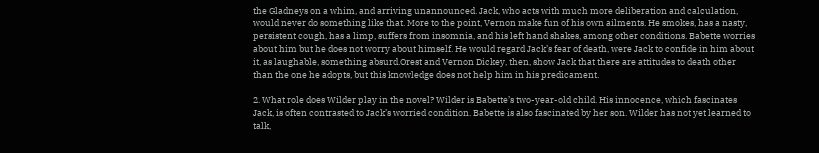the Gladneys on a whim, and arriving unannounced. Jack, who acts with much more deliberation and calculation, would never do something like that. More to the point, Vernon make fun of his own ailments. He smokes, has a nasty, persistent cough, has a limp, suffers from insomnia, and his left hand shakes, among other conditions. Babette worries about him but he does not worry about himself. He would regard Jack’s fear of death, were Jack to confide in him about it, as laughable, something absurd.Orest and Vernon Dickey, then, show Jack that there are attitudes to death other than the one he adopts, but this knowledge does not help him in his predicament.

2. What role does Wilder play in the novel? Wilder is Babette’s two-year-old child. His innocence, which fascinates Jack, is often contrasted to Jack’s worried condition. Babette is also fascinated by her son. Wilder has not yet learned to talk,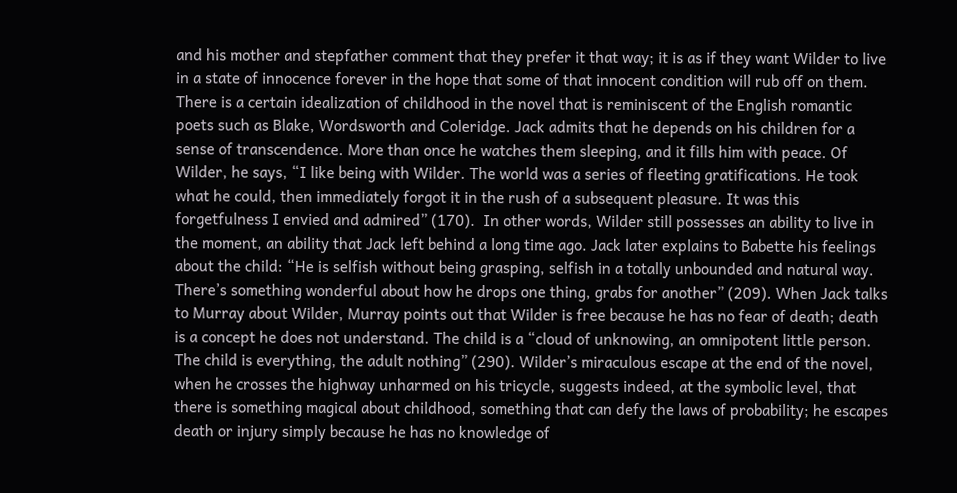and his mother and stepfather comment that they prefer it that way; it is as if they want Wilder to live in a state of innocence forever in the hope that some of that innocent condition will rub off on them. There is a certain idealization of childhood in the novel that is reminiscent of the English romantic poets such as Blake, Wordsworth and Coleridge. Jack admits that he depends on his children for a sense of transcendence. More than once he watches them sleeping, and it fills him with peace. Of Wilder, he says, “I like being with Wilder. The world was a series of fleeting gratifications. He took what he could, then immediately forgot it in the rush of a subsequent pleasure. It was this forgetfulness I envied and admired” (170).  In other words, Wilder still possesses an ability to live in the moment, an ability that Jack left behind a long time ago. Jack later explains to Babette his feelings about the child: “He is selfish without being grasping, selfish in a totally unbounded and natural way. There’s something wonderful about how he drops one thing, grabs for another” (209). When Jack talks to Murray about Wilder, Murray points out that Wilder is free because he has no fear of death; death is a concept he does not understand. The child is a “cloud of unknowing, an omnipotent little person. The child is everything, the adult nothing” (290). Wilder’s miraculous escape at the end of the novel, when he crosses the highway unharmed on his tricycle, suggests indeed, at the symbolic level, that there is something magical about childhood, something that can defy the laws of probability; he escapes death or injury simply because he has no knowledge of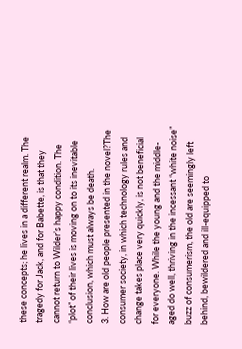these concepts; he lives in a different realm. The tragedy for Jack, and for Babette, is that they cannot return to Wilder’s happy condition. The “plot” of their lives is moving on to its inevitable conclusion, which must always be death.
3. How are old people presented in the novel?The consumer society, in which technology rules and change takes place very quickly, is not beneficial for everyone. While the young and the middle-aged do well, thriving in the incessant “white noise” buzz of consumerism, the old are seemingly left behind, bewildered and ill-equipped to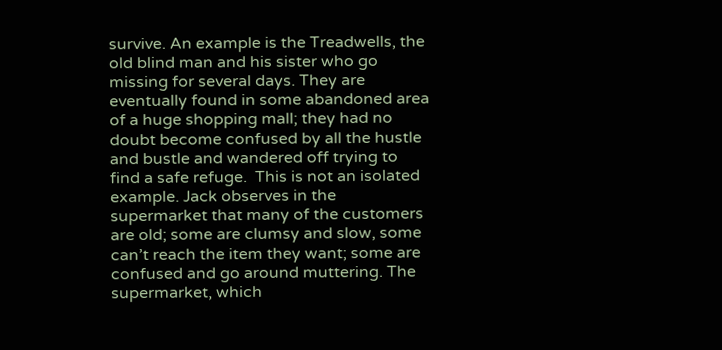survive. An example is the Treadwells, the old blind man and his sister who go missing for several days. They are eventually found in some abandoned area of a huge shopping mall; they had no doubt become confused by all the hustle and bustle and wandered off trying to find a safe refuge.  This is not an isolated example. Jack observes in the supermarket that many of the customers are old; some are clumsy and slow, some can’t reach the item they want; some are confused and go around muttering. The supermarket, which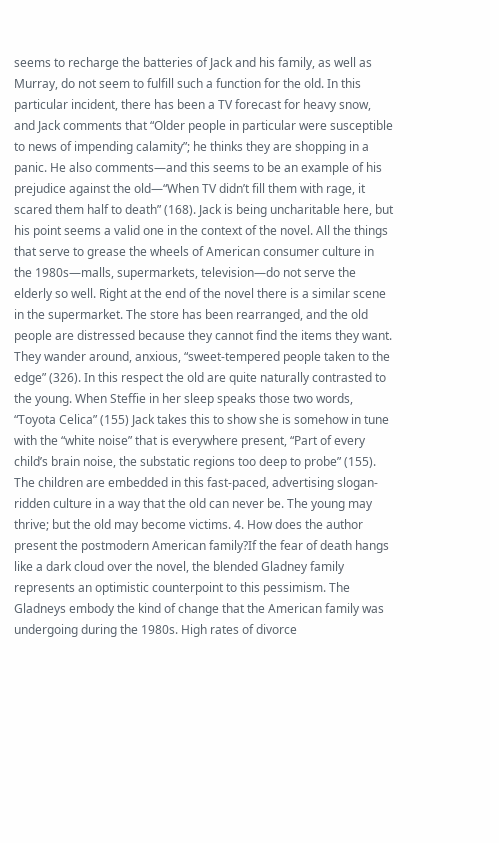seems to recharge the batteries of Jack and his family, as well as Murray, do not seem to fulfill such a function for the old. In this particular incident, there has been a TV forecast for heavy snow, and Jack comments that “Older people in particular were susceptible to news of impending calamity”; he thinks they are shopping in a panic. He also comments—and this seems to be an example of his prejudice against the old—“When TV didn’t fill them with rage, it scared them half to death” (168). Jack is being uncharitable here, but his point seems a valid one in the context of the novel. All the things that serve to grease the wheels of American consumer culture in the 1980s—malls, supermarkets, television—do not serve the elderly so well. Right at the end of the novel there is a similar scene in the supermarket. The store has been rearranged, and the old people are distressed because they cannot find the items they want. They wander around, anxious, “sweet-tempered people taken to the edge” (326). In this respect the old are quite naturally contrasted to the young. When Steffie in her sleep speaks those two words, “Toyota Celica” (155) Jack takes this to show she is somehow in tune with the “white noise” that is everywhere present, “Part of every child’s brain noise, the substatic regions too deep to probe” (155). The children are embedded in this fast-paced, advertising slogan-ridden culture in a way that the old can never be. The young may thrive; but the old may become victims. 4. How does the author present the postmodern American family?If the fear of death hangs like a dark cloud over the novel, the blended Gladney family represents an optimistic counterpoint to this pessimism. The Gladneys embody the kind of change that the American family was undergoing during the 1980s. High rates of divorce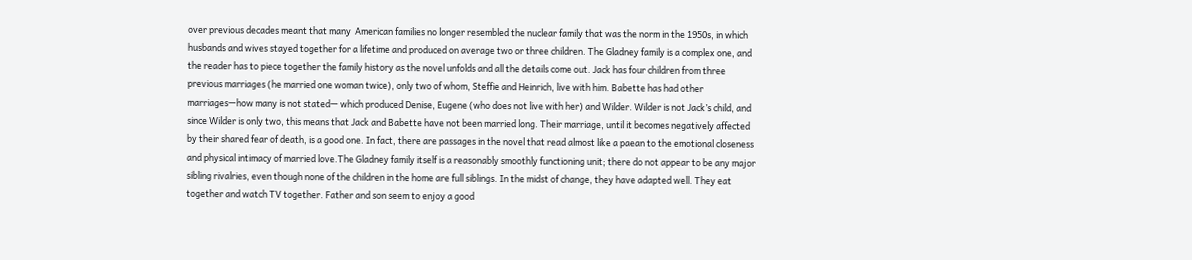over previous decades meant that many  American families no longer resembled the nuclear family that was the norm in the 1950s, in which husbands and wives stayed together for a lifetime and produced on average two or three children. The Gladney family is a complex one, and the reader has to piece together the family history as the novel unfolds and all the details come out. Jack has four children from three previous marriages (he married one woman twice), only two of whom, Steffie and Heinrich, live with him. Babette has had other marriages—how many is not stated— which produced Denise, Eugene (who does not live with her) and Wilder. Wilder is not Jack’s child, and since Wilder is only two, this means that Jack and Babette have not been married long. Their marriage, until it becomes negatively affected by their shared fear of death, is a good one. In fact, there are passages in the novel that read almost like a paean to the emotional closeness and physical intimacy of married love.The Gladney family itself is a reasonably smoothly functioning unit; there do not appear to be any major sibling rivalries, even though none of the children in the home are full siblings. In the midst of change, they have adapted well. They eat together and watch TV together. Father and son seem to enjoy a good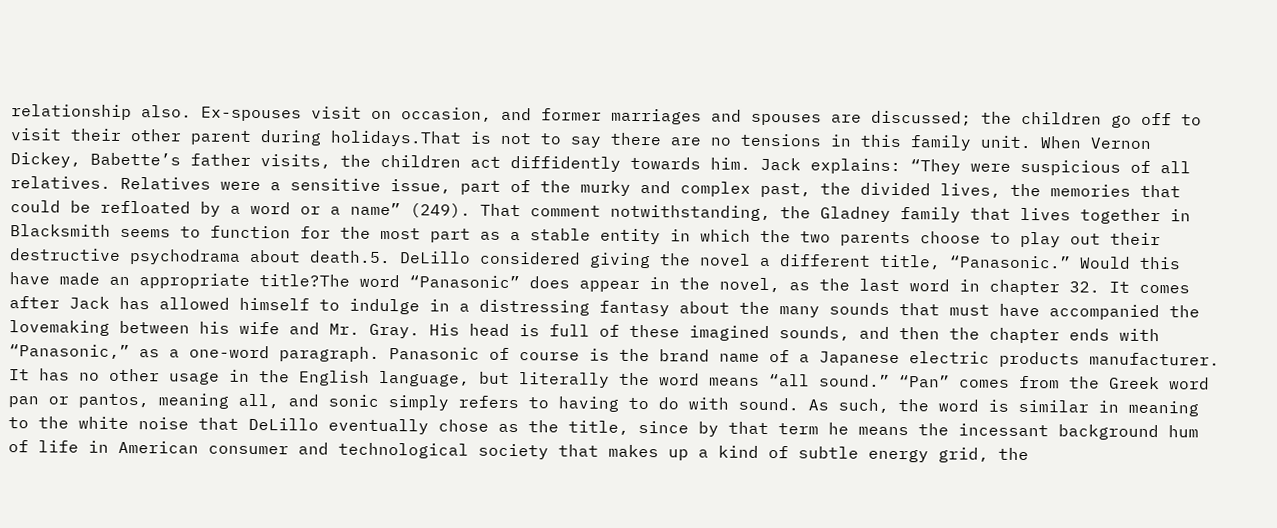relationship also. Ex-spouses visit on occasion, and former marriages and spouses are discussed; the children go off to visit their other parent during holidays.That is not to say there are no tensions in this family unit. When Vernon Dickey, Babette’s father visits, the children act diffidently towards him. Jack explains: “They were suspicious of all relatives. Relatives were a sensitive issue, part of the murky and complex past, the divided lives, the memories that could be refloated by a word or a name” (249). That comment notwithstanding, the Gladney family that lives together in Blacksmith seems to function for the most part as a stable entity in which the two parents choose to play out their destructive psychodrama about death.5. DeLillo considered giving the novel a different title, “Panasonic.” Would this have made an appropriate title?The word “Panasonic” does appear in the novel, as the last word in chapter 32. It comes after Jack has allowed himself to indulge in a distressing fantasy about the many sounds that must have accompanied the lovemaking between his wife and Mr. Gray. His head is full of these imagined sounds, and then the chapter ends with “Panasonic,” as a one-word paragraph. Panasonic of course is the brand name of a Japanese electric products manufacturer. It has no other usage in the English language, but literally the word means “all sound.” “Pan” comes from the Greek word pan or pantos, meaning all, and sonic simply refers to having to do with sound. As such, the word is similar in meaning to the white noise that DeLillo eventually chose as the title, since by that term he means the incessant background hum of life in American consumer and technological society that makes up a kind of subtle energy grid, the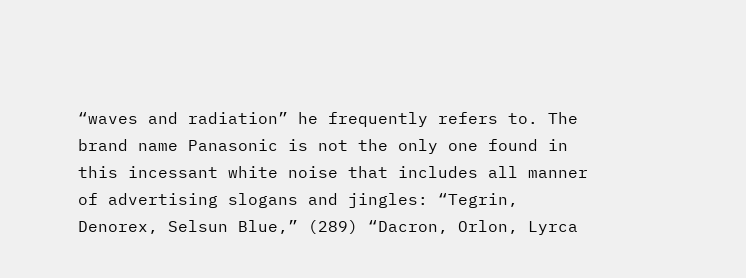“waves and radiation” he frequently refers to. The brand name Panasonic is not the only one found in this incessant white noise that includes all manner of advertising slogans and jingles: “Tegrin, Denorex, Selsun Blue,” (289) “Dacron, Orlon, Lyrca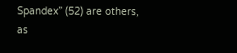Spandex” (52) are others, as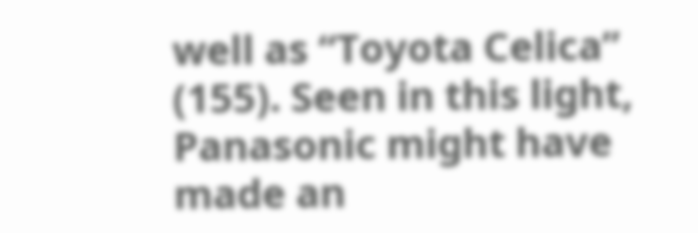well as “Toyota Celica” (155). Seen in this light, Panasonic might have made an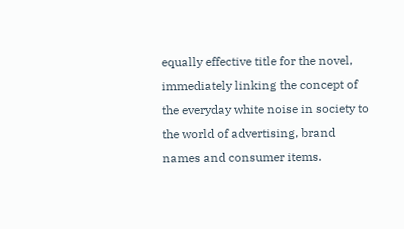equally effective title for the novel, immediately linking the concept of the everyday white noise in society to the world of advertising, brand names and consumer items.